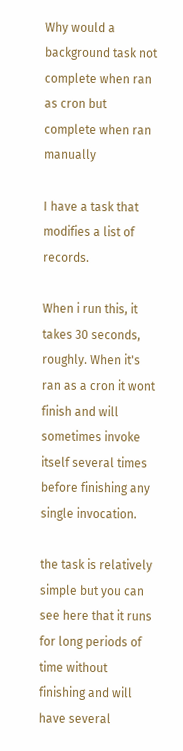Why would a background task not complete when ran as cron but complete when ran manually

I have a task that modifies a list of records.

When i run this, it takes 30 seconds, roughly. When it's ran as a cron it wont finish and will sometimes invoke itself several times before finishing any single invocation.

the task is relatively simple but you can see here that it runs for long periods of time without finishing and will have several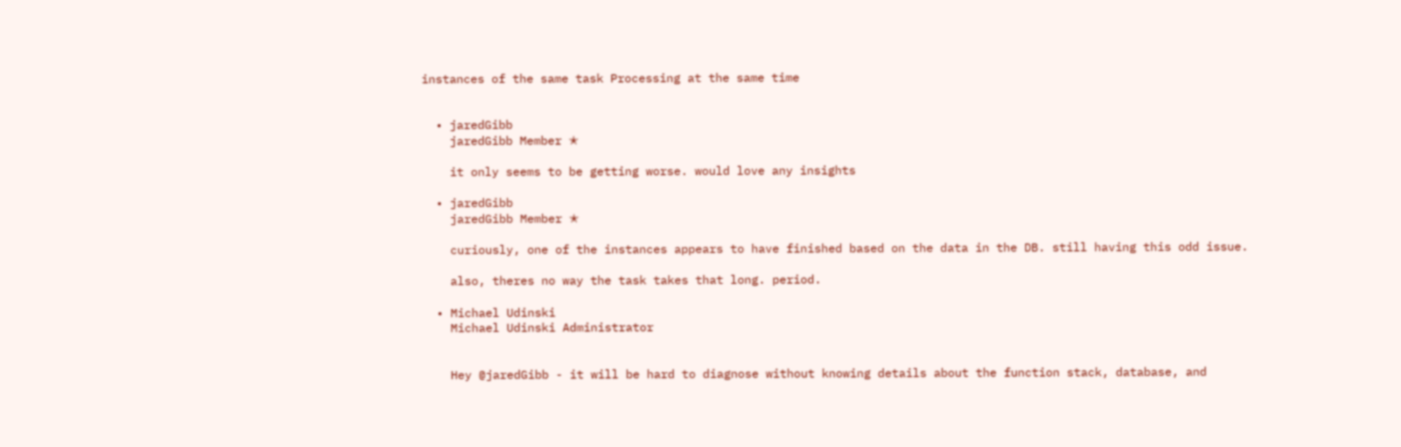instances of the same task Processing at the same time


  • jaredGibb
    jaredGibb Member ✭

    it only seems to be getting worse. would love any insights

  • jaredGibb
    jaredGibb Member ✭

    curiously, one of the instances appears to have finished based on the data in the DB. still having this odd issue.

    also, theres no way the task takes that long. period.

  • Michael Udinski
    Michael Udinski Administrator


    Hey @jaredGibb - it will be hard to diagnose without knowing details about the function stack, database, and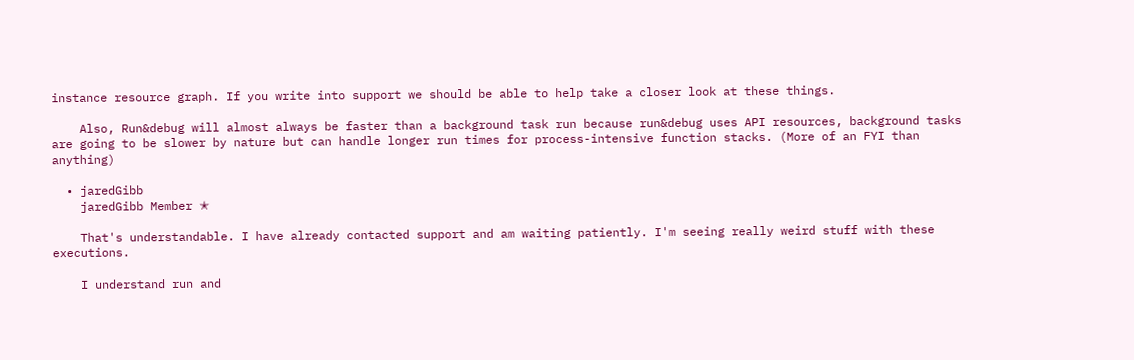instance resource graph. If you write into support we should be able to help take a closer look at these things.

    Also, Run&debug will almost always be faster than a background task run because run&debug uses API resources, background tasks are going to be slower by nature but can handle longer run times for process-intensive function stacks. (More of an FYI than anything)

  • jaredGibb
    jaredGibb Member ✭

    That's understandable. I have already contacted support and am waiting patiently. I'm seeing really weird stuff with these executions.

    I understand run and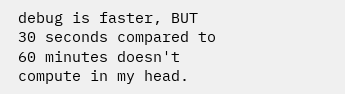debug is faster, BUT 30 seconds compared to 60 minutes doesn't compute in my head.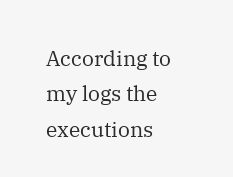According to my logs the executions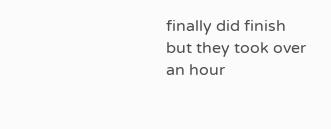finally did finish but they took over an hour